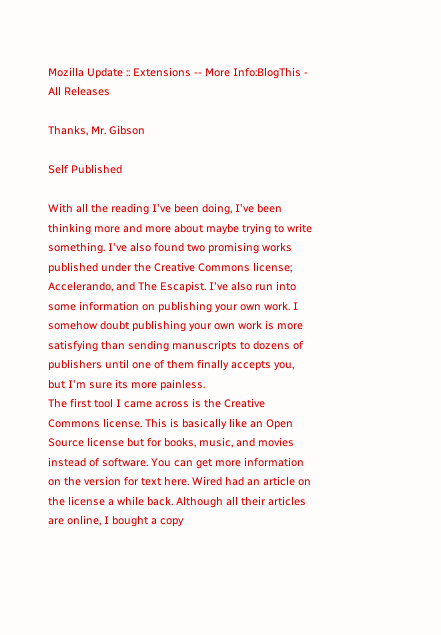Mozilla Update :: Extensions -- More Info:BlogThis - All Releases

Thanks, Mr. Gibson

Self Published

With all the reading I've been doing, I've been thinking more and more about maybe trying to write something. I've also found two promising works published under the Creative Commons license; Accelerando, and The Escapist. I've also run into some information on publishing your own work. I somehow doubt publishing your own work is more satisfying than sending manuscripts to dozens of publishers until one of them finally accepts you, but I'm sure its more painless.
The first tool I came across is the Creative Commons license. This is basically like an Open Source license but for books, music, and movies instead of software. You can get more information on the version for text here. Wired had an article on the license a while back. Although all their articles are online, I bought a copy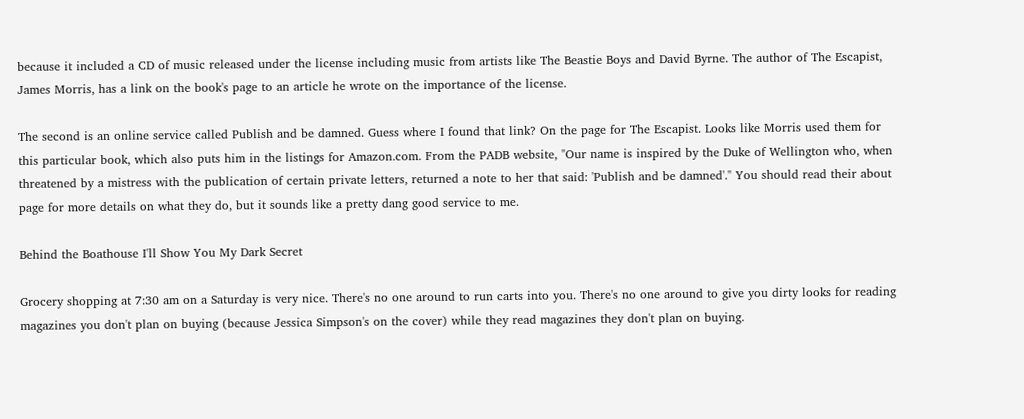because it included a CD of music released under the license including music from artists like The Beastie Boys and David Byrne. The author of The Escapist, James Morris, has a link on the book's page to an article he wrote on the importance of the license.

The second is an online service called Publish and be damned. Guess where I found that link? On the page for The Escapist. Looks like Morris used them for this particular book, which also puts him in the listings for Amazon.com. From the PADB website, "Our name is inspired by the Duke of Wellington who, when threatened by a mistress with the publication of certain private letters, returned a note to her that said: 'Publish and be damned'." You should read their about page for more details on what they do, but it sounds like a pretty dang good service to me.

Behind the Boathouse I'll Show You My Dark Secret

Grocery shopping at 7:30 am on a Saturday is very nice. There's no one around to run carts into you. There's no one around to give you dirty looks for reading magazines you don't plan on buying (because Jessica Simpson's on the cover) while they read magazines they don't plan on buying.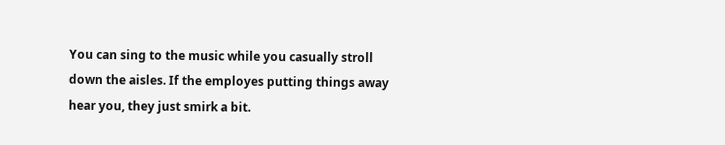You can sing to the music while you casually stroll down the aisles. If the employes putting things away hear you, they just smirk a bit.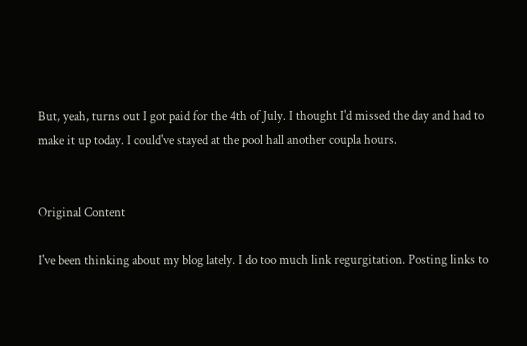But, yeah, turns out I got paid for the 4th of July. I thought I'd missed the day and had to make it up today. I could've stayed at the pool hall another coupla hours.


Original Content

I've been thinking about my blog lately. I do too much link regurgitation. Posting links to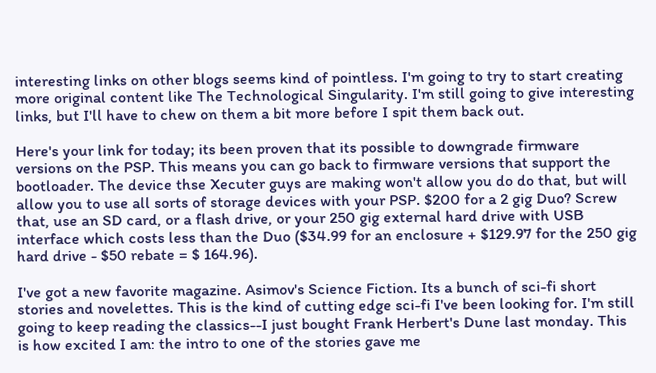interesting links on other blogs seems kind of pointless. I'm going to try to start creating more original content like The Technological Singularity. I'm still going to give interesting links, but I'll have to chew on them a bit more before I spit them back out.

Here's your link for today; its been proven that its possible to downgrade firmware versions on the PSP. This means you can go back to firmware versions that support the bootloader. The device thse Xecuter guys are making won't allow you do do that, but will allow you to use all sorts of storage devices with your PSP. $200 for a 2 gig Duo? Screw that, use an SD card, or a flash drive, or your 250 gig external hard drive with USB interface which costs less than the Duo ($34.99 for an enclosure + $129.97 for the 250 gig hard drive - $50 rebate = $ 164.96).

I've got a new favorite magazine. Asimov's Science Fiction. Its a bunch of sci-fi short stories and novelettes. This is the kind of cutting edge sci-fi I've been looking for. I'm still going to keep reading the classics--I just bought Frank Herbert's Dune last monday. This is how excited I am: the intro to one of the stories gave me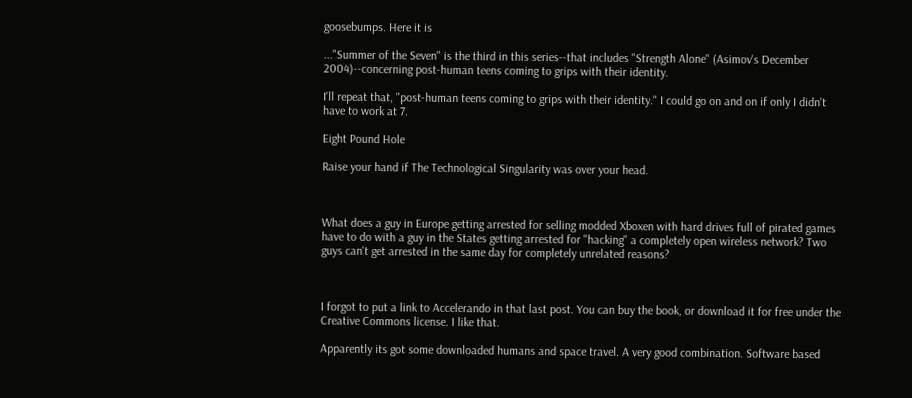goosebumps. Here it is

..."Summer of the Seven" is the third in this series--that includes "Strength Alone" (Asimov's December 2004)--concerning post-human teens coming to grips with their identity.

I'll repeat that, "post-human teens coming to grips with their identity." I could go on and on if only I didn't have to work at 7.

Eight Pound Hole

Raise your hand if The Technological Singularity was over your head.



What does a guy in Europe getting arrested for selling modded Xboxen with hard drives full of pirated games have to do with a guy in the States getting arrested for "hacking" a completely open wireless network? Two guys can't get arrested in the same day for completely unrelated reasons?



I forgot to put a link to Accelerando in that last post. You can buy the book, or download it for free under the Creative Commons license. I like that.

Apparently its got some downloaded humans and space travel. A very good combination. Software based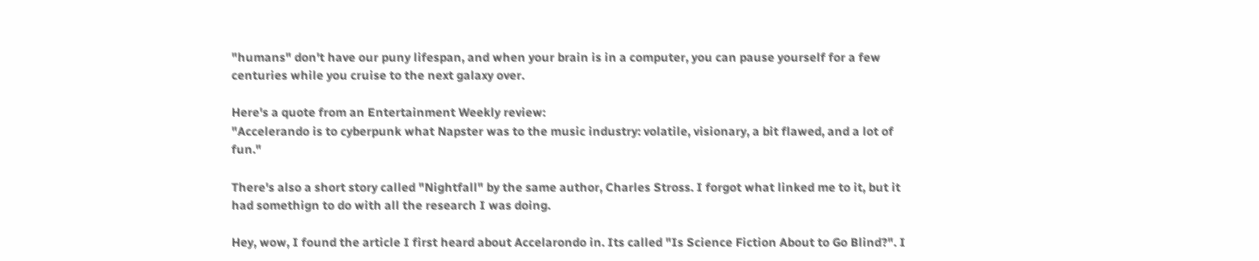"humans" don't have our puny lifespan, and when your brain is in a computer, you can pause yourself for a few centuries while you cruise to the next galaxy over.

Here's a quote from an Entertainment Weekly review:
"Accelerando is to cyberpunk what Napster was to the music industry: volatile, visionary, a bit flawed, and a lot of fun."

There's also a short story called "Nightfall" by the same author, Charles Stross. I forgot what linked me to it, but it had somethign to do with all the research I was doing.

Hey, wow, I found the article I first heard about Accelarondo in. Its called "Is Science Fiction About to Go Blind?". I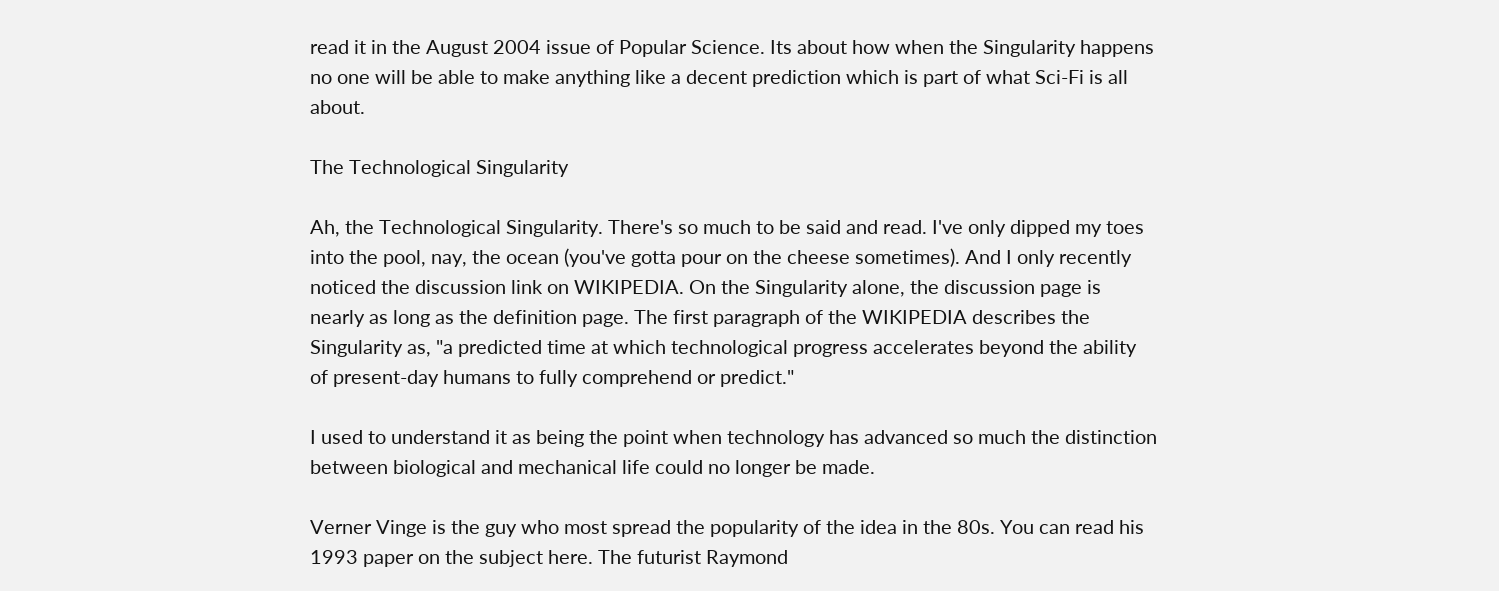read it in the August 2004 issue of Popular Science. Its about how when the Singularity happens no one will be able to make anything like a decent prediction which is part of what Sci-Fi is all about.

The Technological Singularity

Ah, the Technological Singularity. There's so much to be said and read. I've only dipped my toes into the pool, nay, the ocean (you've gotta pour on the cheese sometimes). And I only recently noticed the discussion link on WIKIPEDIA. On the Singularity alone, the discussion page is nearly as long as the definition page. The first paragraph of the WIKIPEDIA describes the Singularity as, "a predicted time at which technological progress accelerates beyond the ability of present-day humans to fully comprehend or predict."

I used to understand it as being the point when technology has advanced so much the distinction between biological and mechanical life could no longer be made.

Verner Vinge is the guy who most spread the popularity of the idea in the 80s. You can read his 1993 paper on the subject here. The futurist Raymond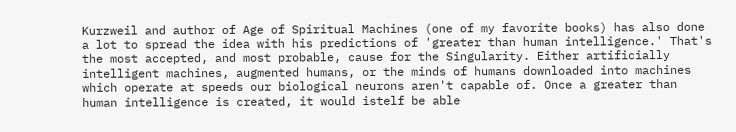Kurzweil and author of Age of Spiritual Machines (one of my favorite books) has also done a lot to spread the idea with his predictions of 'greater than human intelligence.' That's the most accepted, and most probable, cause for the Singularity. Either artificially intelligent machines, augmented humans, or the minds of humans downloaded into machines which operate at speeds our biological neurons aren't capable of. Once a greater than human intelligence is created, it would istelf be able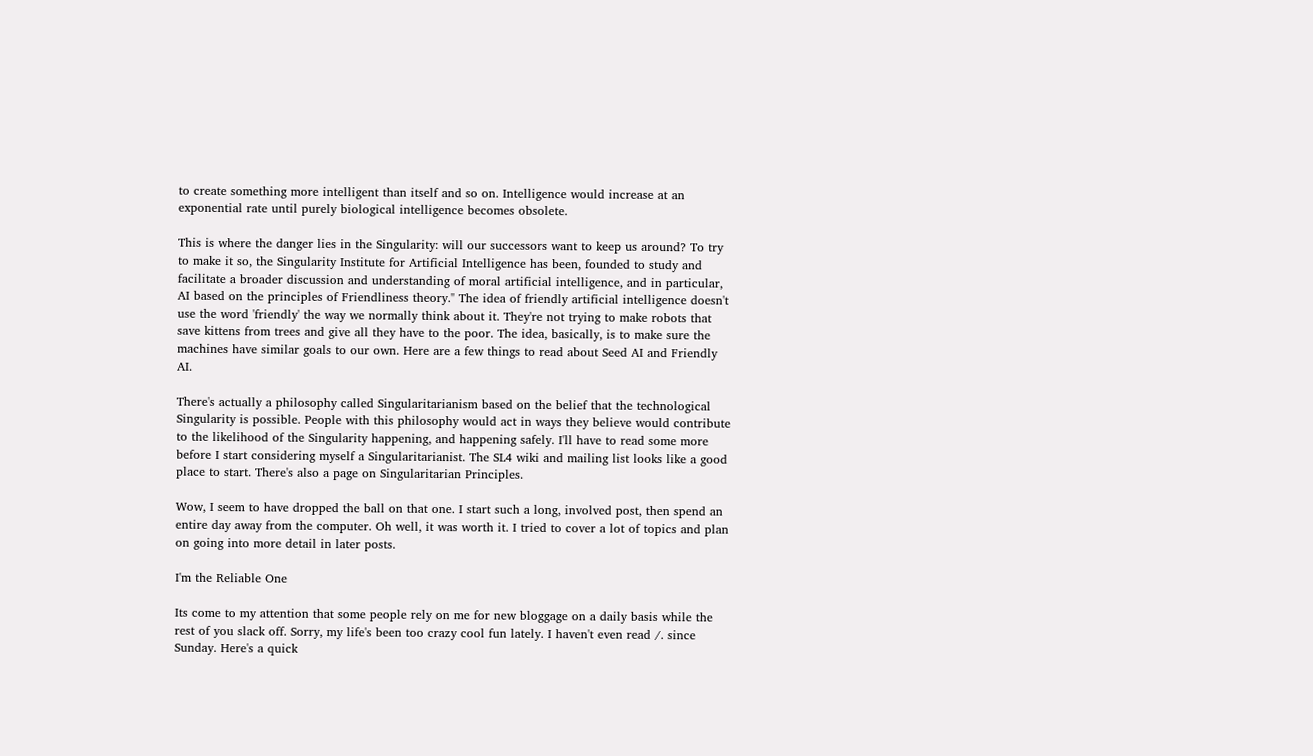to create something more intelligent than itself and so on. Intelligence would increase at an exponential rate until purely biological intelligence becomes obsolete.

This is where the danger lies in the Singularity: will our successors want to keep us around? To try to make it so, the Singularity Institute for Artificial Intelligence has been, founded to study and facilitate a broader discussion and understanding of moral artificial intelligence, and in particular, AI based on the principles of Friendliness theory." The idea of friendly artificial intelligence doesn't use the word 'friendly' the way we normally think about it. They're not trying to make robots that save kittens from trees and give all they have to the poor. The idea, basically, is to make sure the machines have similar goals to our own. Here are a few things to read about Seed AI and Friendly AI.

There's actually a philosophy called Singularitarianism based on the belief that the technological Singularity is possible. People with this philosophy would act in ways they believe would contribute to the likelihood of the Singularity happening, and happening safely. I'll have to read some more before I start considering myself a Singularitarianist. The SL4 wiki and mailing list looks like a good place to start. There's also a page on Singularitarian Principles.

Wow, I seem to have dropped the ball on that one. I start such a long, involved post, then spend an entire day away from the computer. Oh well, it was worth it. I tried to cover a lot of topics and plan on going into more detail in later posts.

I'm the Reliable One

Its come to my attention that some people rely on me for new bloggage on a daily basis while the rest of you slack off. Sorry, my life's been too crazy cool fun lately. I haven't even read /. since Sunday. Here's a quick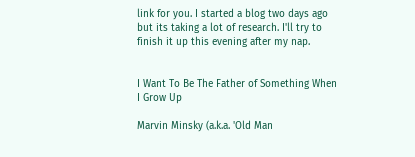link for you. I started a blog two days ago but its taking a lot of research. I'll try to finish it up this evening after my nap.


I Want To Be The Father of Something When I Grow Up

Marvin Minsky (a.k.a. 'Old Man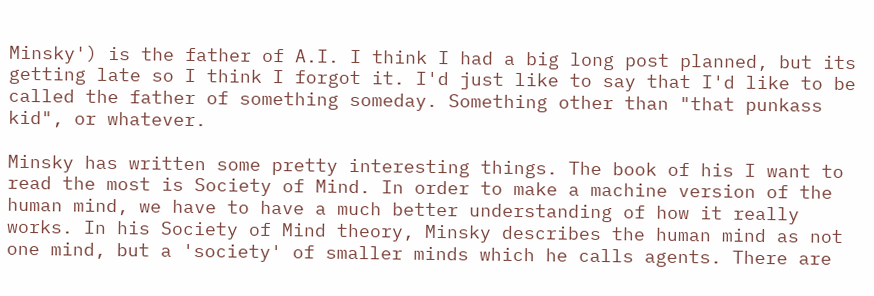Minsky') is the father of A.I. I think I had a big long post planned, but its getting late so I think I forgot it. I'd just like to say that I'd like to be called the father of something someday. Something other than "that punkass kid", or whatever.

Minsky has written some pretty interesting things. The book of his I want to read the most is Society of Mind. In order to make a machine version of the human mind, we have to have a much better understanding of how it really works. In his Society of Mind theory, Minsky describes the human mind as not one mind, but a 'society' of smaller minds which he calls agents. There are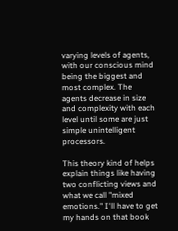varying levels of agents, with our conscious mind being the biggest and most complex. The agents decrease in size and complexity with each level until some are just simple unintelligent processors.

This theory kind of helps explain things like having two conflicting views and what we call "mixed emotions." I'll have to get my hands on that book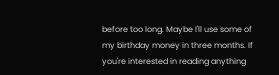before too long. Maybe I'll use some of my birthday money in three months. If you're interested in reading anything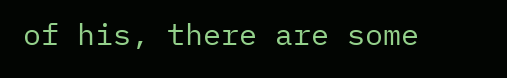of his, there are some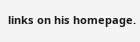links on his homepage.